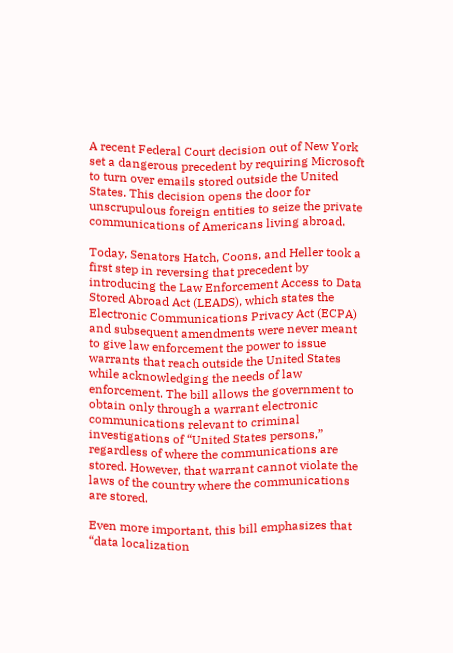A recent Federal Court decision out of New York set a dangerous precedent by requiring Microsoft to turn over emails stored outside the United States. This decision opens the door for unscrupulous foreign entities to seize the private communications of Americans living abroad.

Today, Senators Hatch, Coons, and Heller took a first step in reversing that precedent by introducing the Law Enforcement Access to Data Stored Abroad Act (LEADS), which states the Electronic Communications Privacy Act (ECPA) and subsequent amendments were never meant to give law enforcement the power to issue warrants that reach outside the United States while acknowledging the needs of law enforcement. The bill allows the government to obtain only through a warrant electronic communications relevant to criminal investigations of “United States persons,” regardless of where the communications are stored. However, that warrant cannot violate the laws of the country where the communications are stored.

Even more important, this bill emphasizes that “data localization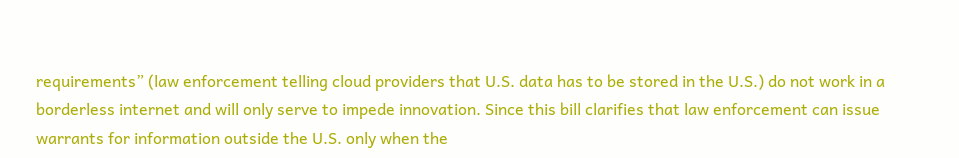requirements” (law enforcement telling cloud providers that U.S. data has to be stored in the U.S.) do not work in a borderless internet and will only serve to impede innovation. Since this bill clarifies that law enforcement can issue warrants for information outside the U.S. only when the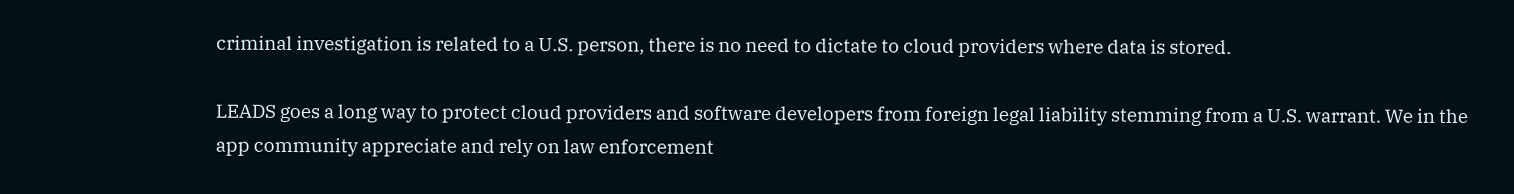criminal investigation is related to a U.S. person, there is no need to dictate to cloud providers where data is stored.

LEADS goes a long way to protect cloud providers and software developers from foreign legal liability stemming from a U.S. warrant. We in the app community appreciate and rely on law enforcement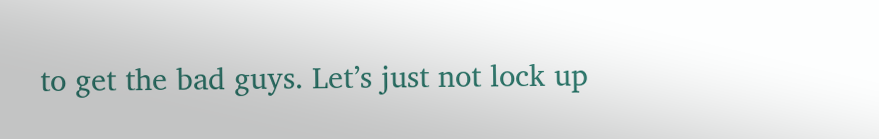to get the bad guys. Let’s just not lock up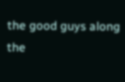the good guys along the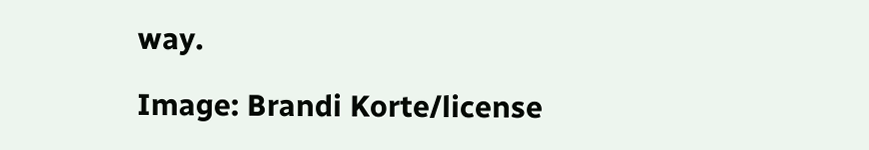way.

Image: Brandi Korte/license